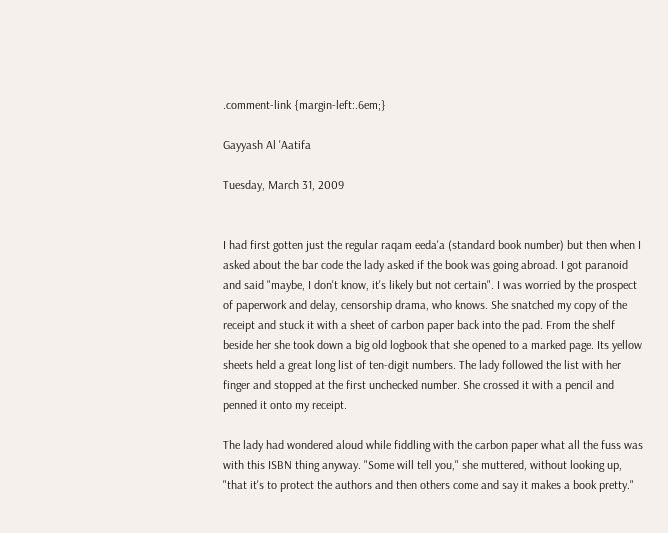.comment-link {margin-left:.6em;}

Gayyash Al 'Aatifa

Tuesday, March 31, 2009


I had first gotten just the regular raqam eeda'a (standard book number) but then when I asked about the bar code the lady asked if the book was going abroad. I got paranoid and said "maybe, I don't know, it's likely but not certain". I was worried by the prospect of paperwork and delay, censorship drama, who knows. She snatched my copy of the receipt and stuck it with a sheet of carbon paper back into the pad. From the shelf beside her she took down a big old logbook that she opened to a marked page. Its yellow sheets held a great long list of ten-digit numbers. The lady followed the list with her finger and stopped at the first unchecked number. She crossed it with a pencil and penned it onto my receipt.

The lady had wondered aloud while fiddling with the carbon paper what all the fuss was with this ISBN thing anyway. "Some will tell you," she muttered, without looking up, "that it's to protect the authors and then others come and say it makes a book pretty."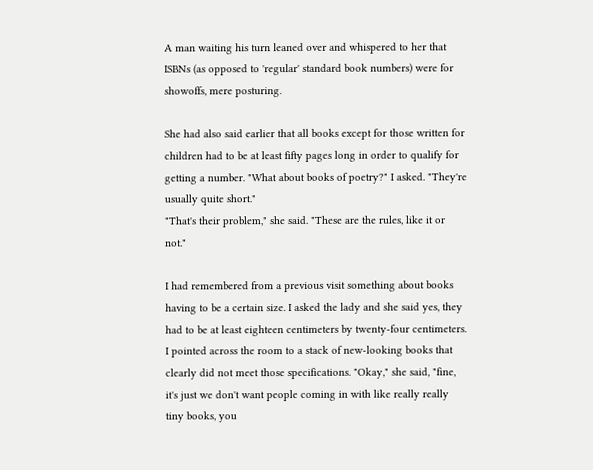A man waiting his turn leaned over and whispered to her that ISBNs (as opposed to 'regular' standard book numbers) were for showoffs, mere posturing.

She had also said earlier that all books except for those written for children had to be at least fifty pages long in order to qualify for getting a number. "What about books of poetry?" I asked. "They're usually quite short."
"That's their problem," she said. "These are the rules, like it or not."

I had remembered from a previous visit something about books having to be a certain size. I asked the lady and she said yes, they had to be at least eighteen centimeters by twenty-four centimeters. I pointed across the room to a stack of new-looking books that clearly did not meet those specifications. "Okay," she said, "fine, it's just we don't want people coming in with like really really tiny books, you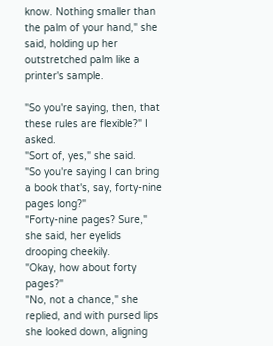know. Nothing smaller than the palm of your hand," she said, holding up her outstretched palm like a printer's sample.

"So you're saying, then, that these rules are flexible?" I asked.
"Sort of, yes," she said.
"So you're saying I can bring a book that's, say, forty-nine pages long?"
"Forty-nine pages? Sure," she said, her eyelids drooping cheekily.
"Okay, how about forty pages?"
"No, not a chance," she replied, and with pursed lips she looked down, aligning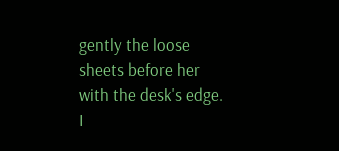gently the loose sheets before her with the desk's edge. I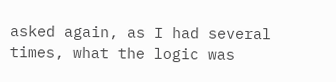asked again, as I had several times, what the logic was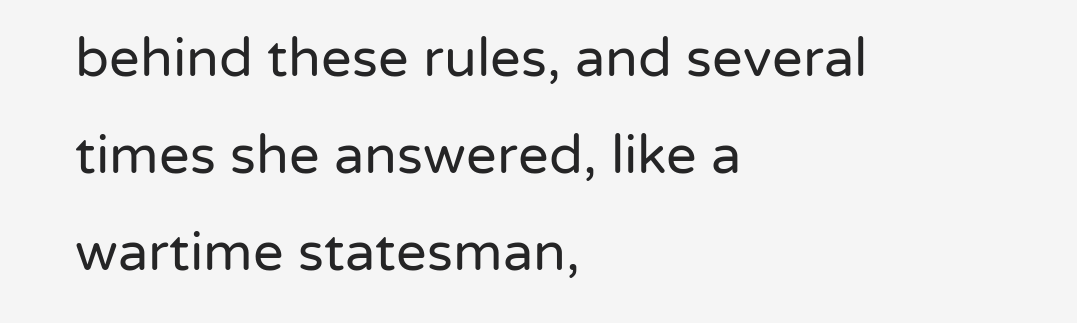behind these rules, and several times she answered, like a wartime statesman,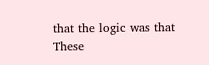that the logic was that These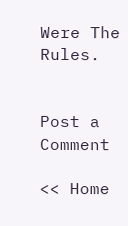Were The Rules.


Post a Comment

<< Home